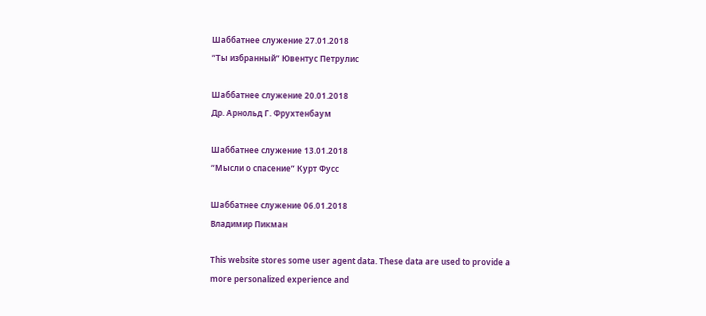Шаббатнее служение 27.01.2018
“Ты избранный” Ювентус Петрулис

Шаббатнее служение 20.01.2018
Др. Арнольд Г. Фрухтенбаум

Шаббатнее служение 13.01.2018
“Мысли о спасение” Курт Фусс

Шаббатнее служение 06.01.2018
Владимир Пикман

This website stores some user agent data. These data are used to provide a more personalized experience and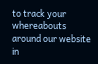to track your whereabouts around our website in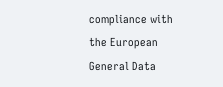compliance with the European General Data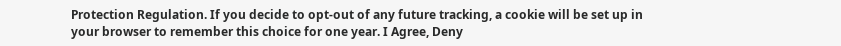Protection Regulation. If you decide to opt-out of any future tracking, a cookie will be set up in your browser to remember this choice for one year. I Agree, Deny